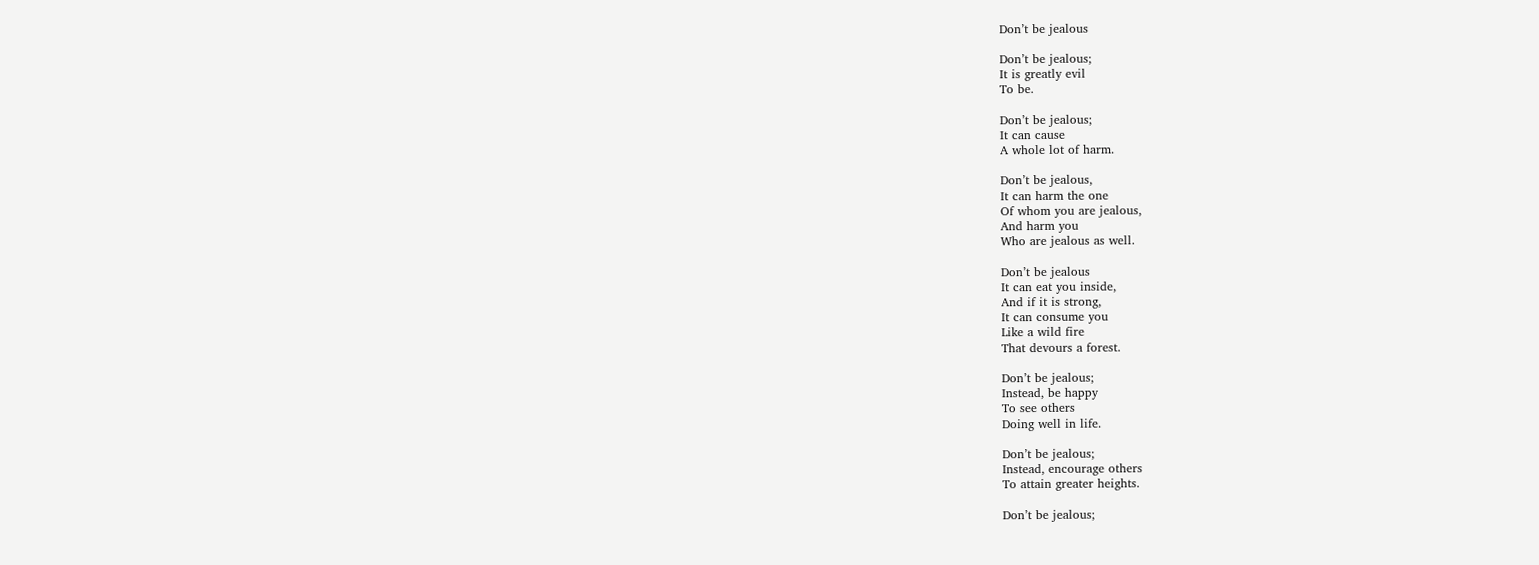Don’t be jealous

Don’t be jealous;
It is greatly evil
To be.

Don’t be jealous;
It can cause
A whole lot of harm.

Don’t be jealous,
It can harm the one
Of whom you are jealous,
And harm you
Who are jealous as well.

Don’t be jealous
It can eat you inside,
And if it is strong,
It can consume you
Like a wild fire
That devours a forest.

Don’t be jealous;
Instead, be happy
To see others
Doing well in life.

Don’t be jealous;
Instead, encourage others
To attain greater heights.

Don’t be jealous;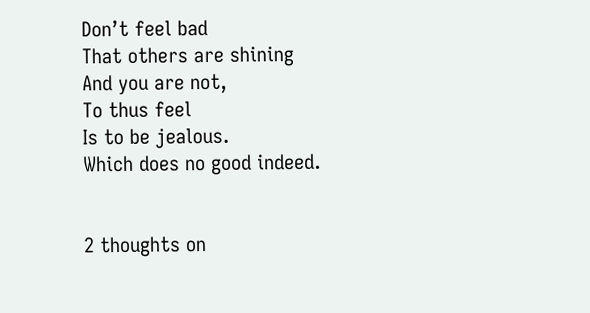Don’t feel bad
That others are shining
And you are not,
To thus feel
Is to be jealous.
Which does no good indeed.


2 thoughts on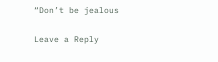“Don’t be jealous

Leave a Reply